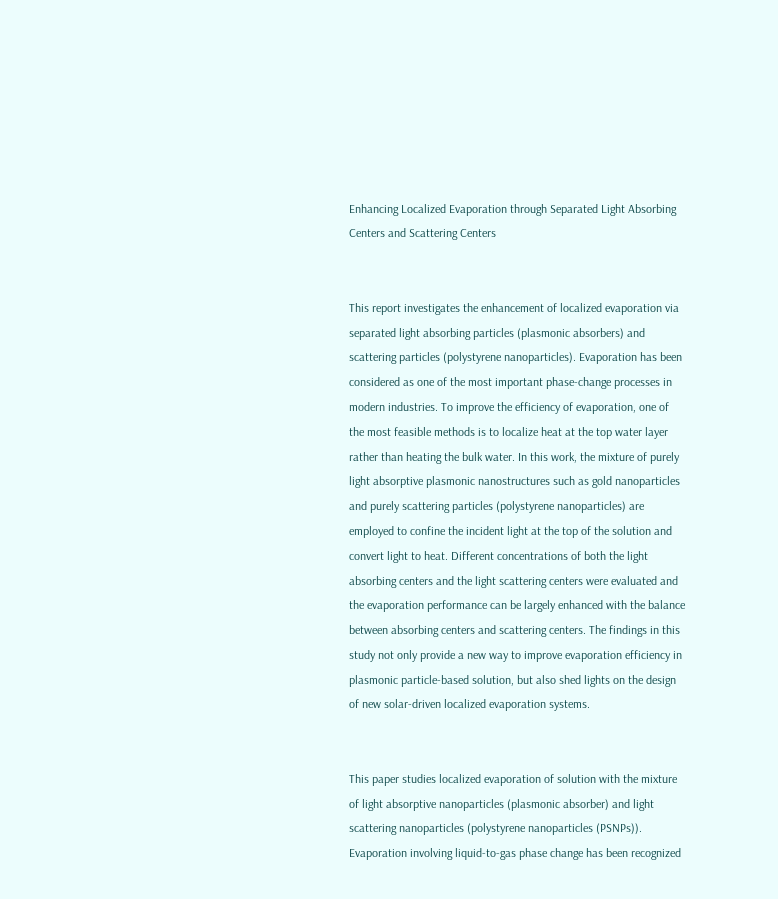Enhancing Localized Evaporation through Separated Light Absorbing Centers and Scattering Centers


This report investigates the enhancement of localized evaporation via separated light absorbing particles (plasmonic absorbers) and scattering particles (polystyrene nanoparticles). Evaporation has been considered as one of the most important phase-change processes in modern industries. To improve the efficiency of evaporation, one of the most feasible methods is to localize heat at the top water layer rather than heating the bulk water. In this work, the mixture of purely light absorptive plasmonic nanostructures such as gold nanoparticles and purely scattering particles (polystyrene nanoparticles) are employed to confine the incident light at the top of the solution and convert light to heat. Different concentrations of both the light absorbing centers and the light scattering centers were evaluated and the evaporation performance can be largely enhanced with the balance between absorbing centers and scattering centers. The findings in this study not only provide a new way to improve evaporation efficiency in plasmonic particle-based solution, but also shed lights on the design of new solar-driven localized evaporation systems.


This paper studies localized evaporation of solution with the mixture of light absorptive nanoparticles (plasmonic absorber) and light scattering nanoparticles (polystyrene nanoparticles (PSNPs)). Evaporation involving liquid-to-gas phase change has been recognized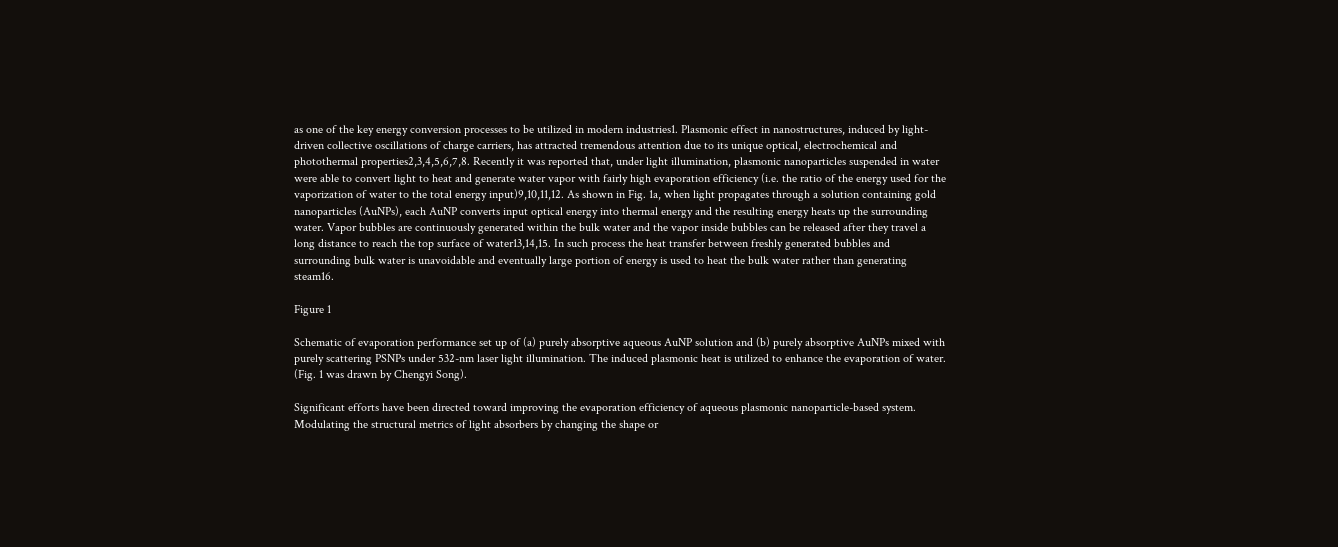as one of the key energy conversion processes to be utilized in modern industries1. Plasmonic effect in nanostructures, induced by light-driven collective oscillations of charge carriers, has attracted tremendous attention due to its unique optical, electrochemical and photothermal properties2,3,4,5,6,7,8. Recently it was reported that, under light illumination, plasmonic nanoparticles suspended in water were able to convert light to heat and generate water vapor with fairly high evaporation efficiency (i.e. the ratio of the energy used for the vaporization of water to the total energy input)9,10,11,12. As shown in Fig. 1a, when light propagates through a solution containing gold nanoparticles (AuNPs), each AuNP converts input optical energy into thermal energy and the resulting energy heats up the surrounding water. Vapor bubbles are continuously generated within the bulk water and the vapor inside bubbles can be released after they travel a long distance to reach the top surface of water13,14,15. In such process the heat transfer between freshly generated bubbles and surrounding bulk water is unavoidable and eventually large portion of energy is used to heat the bulk water rather than generating steam16.

Figure 1

Schematic of evaporation performance set up of (a) purely absorptive aqueous AuNP solution and (b) purely absorptive AuNPs mixed with purely scattering PSNPs under 532-nm laser light illumination. The induced plasmonic heat is utilized to enhance the evaporation of water. (Fig. 1 was drawn by Chengyi Song).

Significant efforts have been directed toward improving the evaporation efficiency of aqueous plasmonic nanoparticle-based system. Modulating the structural metrics of light absorbers by changing the shape or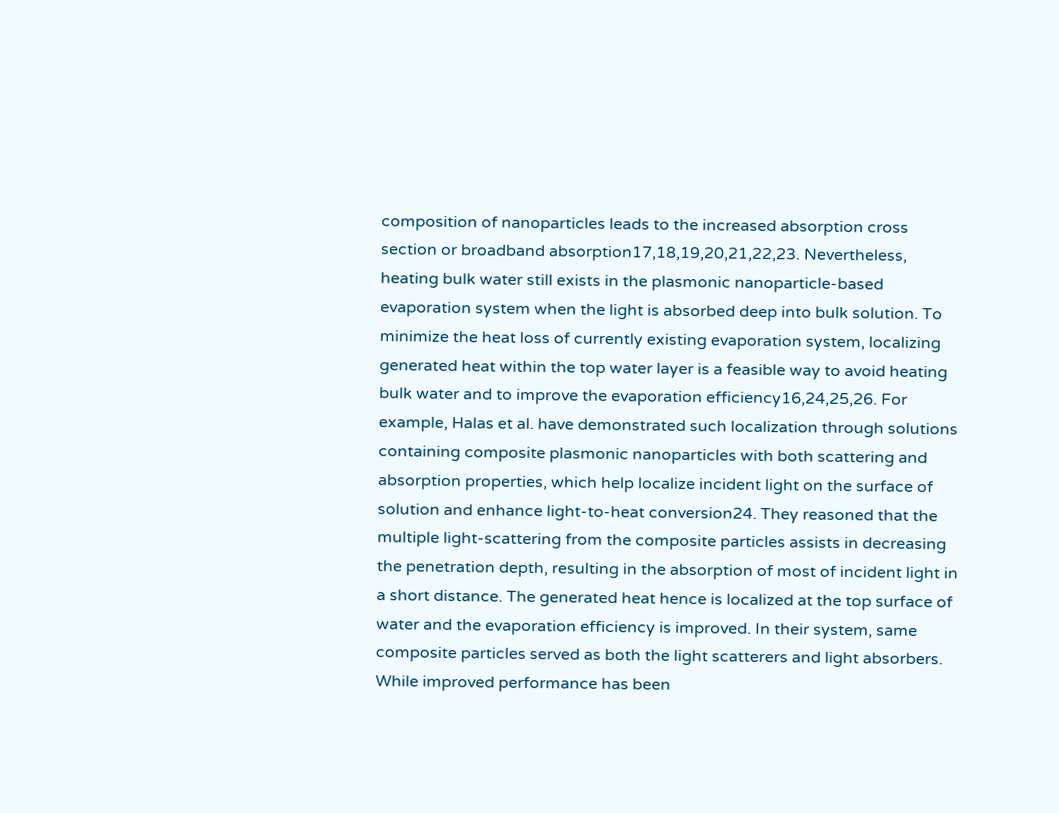composition of nanoparticles leads to the increased absorption cross section or broadband absorption17,18,19,20,21,22,23. Nevertheless, heating bulk water still exists in the plasmonic nanoparticle-based evaporation system when the light is absorbed deep into bulk solution. To minimize the heat loss of currently existing evaporation system, localizing generated heat within the top water layer is a feasible way to avoid heating bulk water and to improve the evaporation efficiency16,24,25,26. For example, Halas et al. have demonstrated such localization through solutions containing composite plasmonic nanoparticles with both scattering and absorption properties, which help localize incident light on the surface of solution and enhance light-to-heat conversion24. They reasoned that the multiple light-scattering from the composite particles assists in decreasing the penetration depth, resulting in the absorption of most of incident light in a short distance. The generated heat hence is localized at the top surface of water and the evaporation efficiency is improved. In their system, same composite particles served as both the light scatterers and light absorbers. While improved performance has been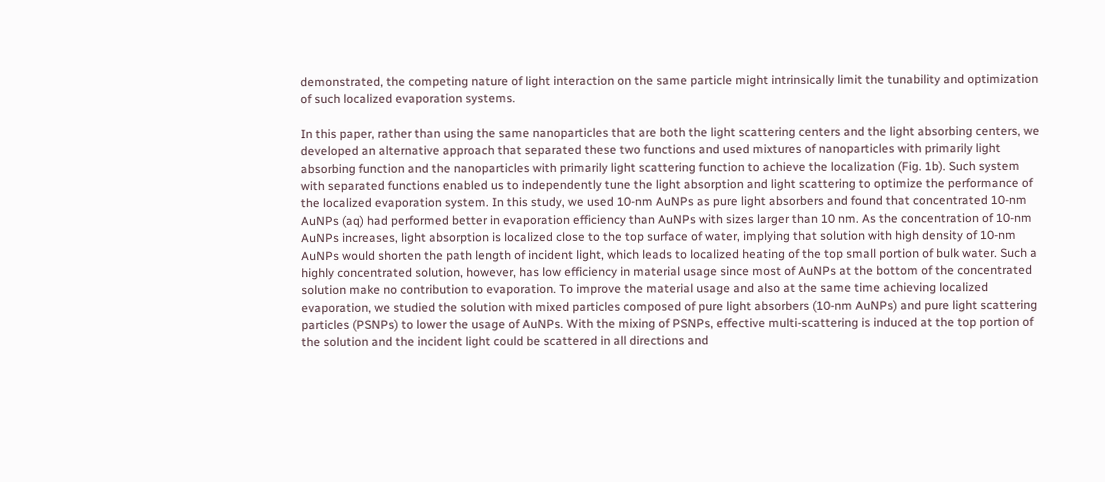demonstrated, the competing nature of light interaction on the same particle might intrinsically limit the tunability and optimization of such localized evaporation systems.

In this paper, rather than using the same nanoparticles that are both the light scattering centers and the light absorbing centers, we developed an alternative approach that separated these two functions and used mixtures of nanoparticles with primarily light absorbing function and the nanoparticles with primarily light scattering function to achieve the localization (Fig. 1b). Such system with separated functions enabled us to independently tune the light absorption and light scattering to optimize the performance of the localized evaporation system. In this study, we used 10-nm AuNPs as pure light absorbers and found that concentrated 10-nm AuNPs (aq) had performed better in evaporation efficiency than AuNPs with sizes larger than 10 nm. As the concentration of 10-nm AuNPs increases, light absorption is localized close to the top surface of water, implying that solution with high density of 10-nm AuNPs would shorten the path length of incident light, which leads to localized heating of the top small portion of bulk water. Such a highly concentrated solution, however, has low efficiency in material usage since most of AuNPs at the bottom of the concentrated solution make no contribution to evaporation. To improve the material usage and also at the same time achieving localized evaporation, we studied the solution with mixed particles composed of pure light absorbers (10-nm AuNPs) and pure light scattering particles (PSNPs) to lower the usage of AuNPs. With the mixing of PSNPs, effective multi-scattering is induced at the top portion of the solution and the incident light could be scattered in all directions and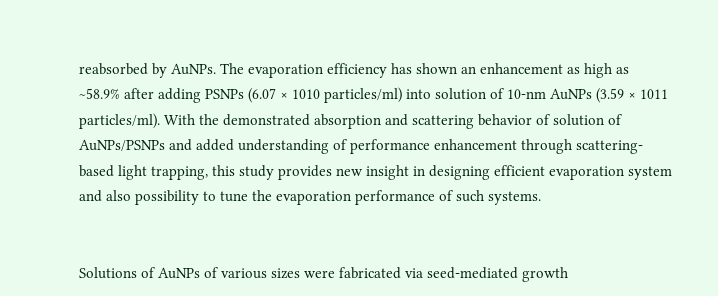reabsorbed by AuNPs. The evaporation efficiency has shown an enhancement as high as ~58.9% after adding PSNPs (6.07 × 1010 particles/ml) into solution of 10-nm AuNPs (3.59 × 1011 particles/ml). With the demonstrated absorption and scattering behavior of solution of AuNPs/PSNPs and added understanding of performance enhancement through scattering-based light trapping, this study provides new insight in designing efficient evaporation system and also possibility to tune the evaporation performance of such systems.


Solutions of AuNPs of various sizes were fabricated via seed-mediated growth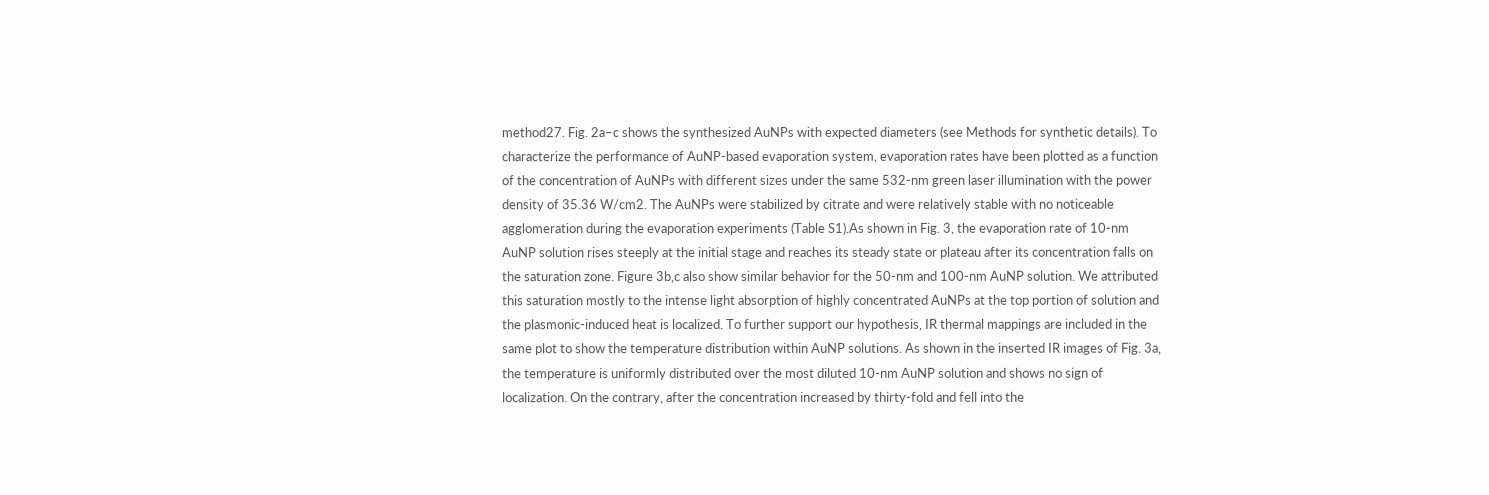method27. Fig. 2a–c shows the synthesized AuNPs with expected diameters (see Methods for synthetic details). To characterize the performance of AuNP-based evaporation system, evaporation rates have been plotted as a function of the concentration of AuNPs with different sizes under the same 532-nm green laser illumination with the power density of 35.36 W/cm2. The AuNPs were stabilized by citrate and were relatively stable with no noticeable agglomeration during the evaporation experiments (Table S1).As shown in Fig. 3, the evaporation rate of 10-nm AuNP solution rises steeply at the initial stage and reaches its steady state or plateau after its concentration falls on the saturation zone. Figure 3b,c also show similar behavior for the 50-nm and 100-nm AuNP solution. We attributed this saturation mostly to the intense light absorption of highly concentrated AuNPs at the top portion of solution and the plasmonic-induced heat is localized. To further support our hypothesis, IR thermal mappings are included in the same plot to show the temperature distribution within AuNP solutions. As shown in the inserted IR images of Fig. 3a, the temperature is uniformly distributed over the most diluted 10-nm AuNP solution and shows no sign of localization. On the contrary, after the concentration increased by thirty-fold and fell into the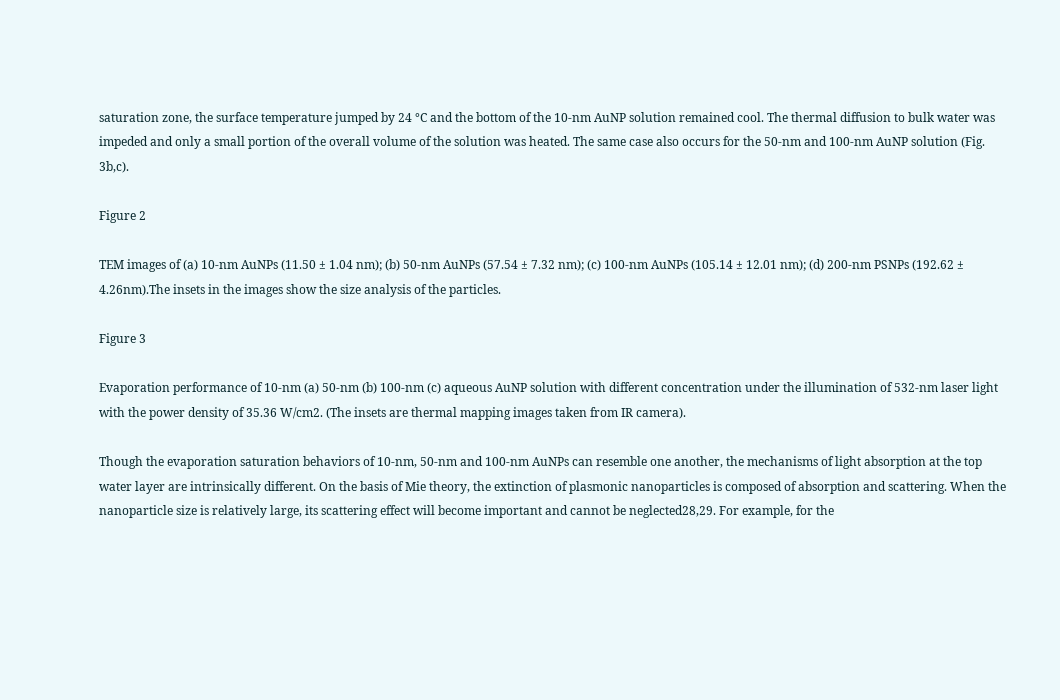saturation zone, the surface temperature jumped by 24 °C and the bottom of the 10-nm AuNP solution remained cool. The thermal diffusion to bulk water was impeded and only a small portion of the overall volume of the solution was heated. The same case also occurs for the 50-nm and 100-nm AuNP solution (Fig. 3b,c).

Figure 2

TEM images of (a) 10-nm AuNPs (11.50 ± 1.04 nm); (b) 50-nm AuNPs (57.54 ± 7.32 nm); (c) 100-nm AuNPs (105.14 ± 12.01 nm); (d) 200-nm PSNPs (192.62 ± 4.26nm).The insets in the images show the size analysis of the particles.

Figure 3

Evaporation performance of 10-nm (a) 50-nm (b) 100-nm (c) aqueous AuNP solution with different concentration under the illumination of 532-nm laser light with the power density of 35.36 W/cm2. (The insets are thermal mapping images taken from IR camera).

Though the evaporation saturation behaviors of 10-nm, 50-nm and 100-nm AuNPs can resemble one another, the mechanisms of light absorption at the top water layer are intrinsically different. On the basis of Mie theory, the extinction of plasmonic nanoparticles is composed of absorption and scattering. When the nanoparticle size is relatively large, its scattering effect will become important and cannot be neglected28,29. For example, for the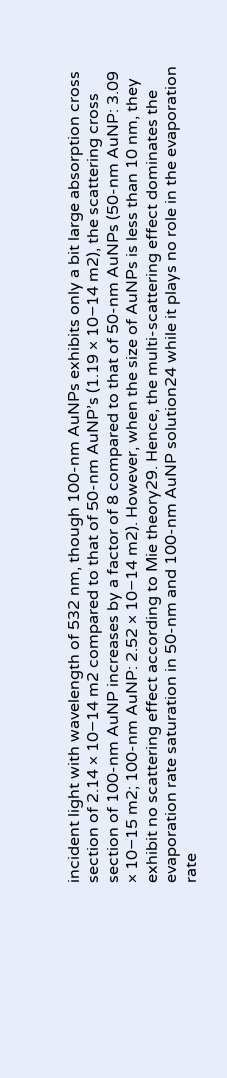incident light with wavelength of 532 nm, though 100-nm AuNPs exhibits only a bit large absorption cross section of 2.14 × 10−14 m2 compared to that of 50-nm AuNP’s (1.19 × 10−14 m2), the scattering cross section of 100-nm AuNP increases by a factor of 8 compared to that of 50-nm AuNPs (50-nm AuNP: 3.09 × 10−15 m2; 100-nm AuNP: 2.52 × 10−14 m2). However, when the size of AuNPs is less than 10 nm, they exhibit no scattering effect according to Mie theory29. Hence, the multi-scattering effect dominates the evaporation rate saturation in 50-nm and 100-nm AuNP solution24 while it plays no role in the evaporation rate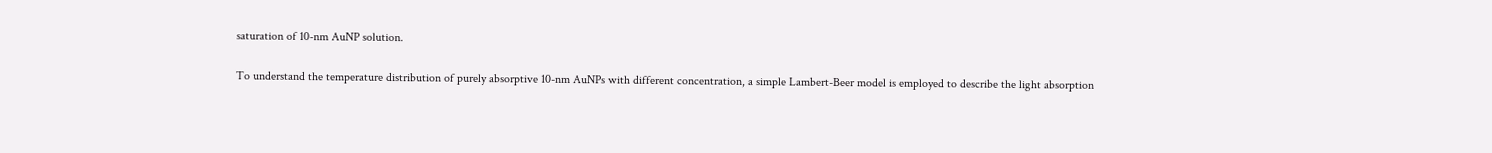saturation of 10-nm AuNP solution.

To understand the temperature distribution of purely absorptive 10-nm AuNPs with different concentration, a simple Lambert-Beer model is employed to describe the light absorption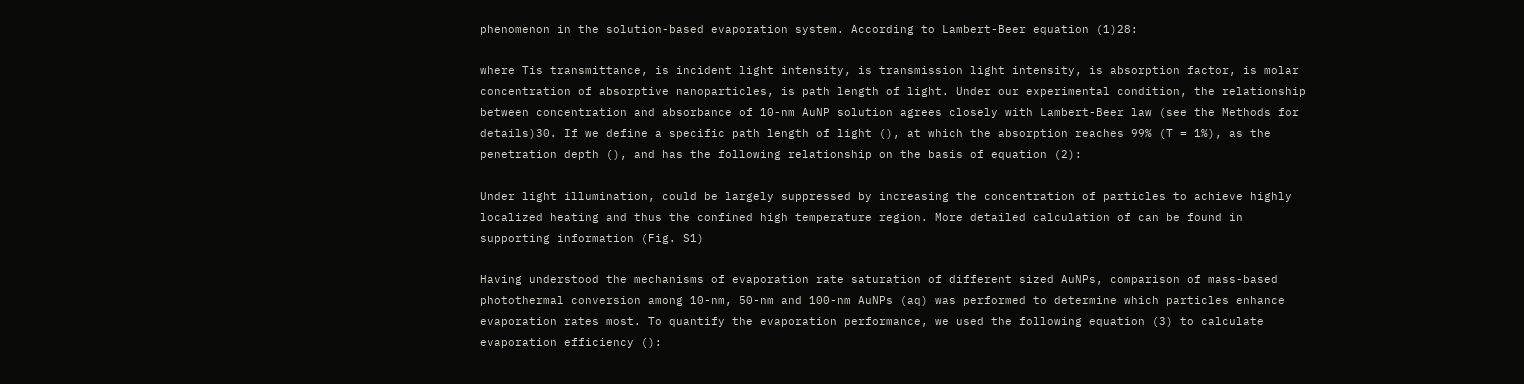phenomenon in the solution-based evaporation system. According to Lambert-Beer equation (1)28:

where Tis transmittance, is incident light intensity, is transmission light intensity, is absorption factor, is molar concentration of absorptive nanoparticles, is path length of light. Under our experimental condition, the relationship between concentration and absorbance of 10-nm AuNP solution agrees closely with Lambert-Beer law (see the Methods for details)30. If we define a specific path length of light (), at which the absorption reaches 99% (T = 1%), as the penetration depth (), and has the following relationship on the basis of equation (2):

Under light illumination, could be largely suppressed by increasing the concentration of particles to achieve highly localized heating and thus the confined high temperature region. More detailed calculation of can be found in supporting information (Fig. S1)

Having understood the mechanisms of evaporation rate saturation of different sized AuNPs, comparison of mass-based photothermal conversion among 10-nm, 50-nm and 100-nm AuNPs (aq) was performed to determine which particles enhance evaporation rates most. To quantify the evaporation performance, we used the following equation (3) to calculate evaporation efficiency ():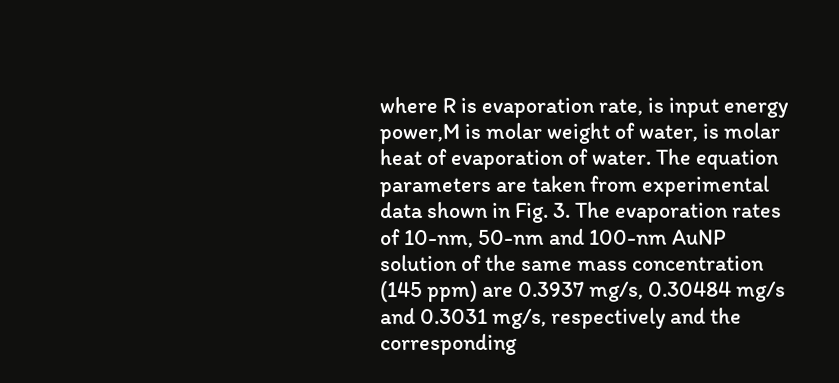where R is evaporation rate, is input energy power,M is molar weight of water, is molar heat of evaporation of water. The equation parameters are taken from experimental data shown in Fig. 3. The evaporation rates of 10-nm, 50-nm and 100-nm AuNP solution of the same mass concentration (145 ppm) are 0.3937 mg/s, 0.30484 mg/s and 0.3031 mg/s, respectively and the corresponding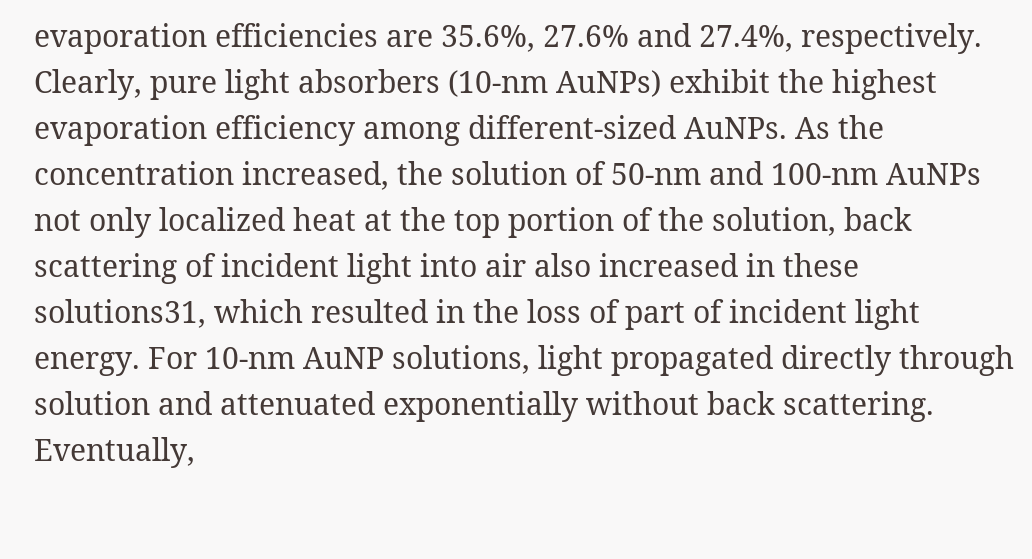evaporation efficiencies are 35.6%, 27.6% and 27.4%, respectively. Clearly, pure light absorbers (10-nm AuNPs) exhibit the highest evaporation efficiency among different-sized AuNPs. As the concentration increased, the solution of 50-nm and 100-nm AuNPs not only localized heat at the top portion of the solution, back scattering of incident light into air also increased in these solutions31, which resulted in the loss of part of incident light energy. For 10-nm AuNP solutions, light propagated directly through solution and attenuated exponentially without back scattering. Eventually,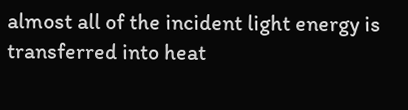almost all of the incident light energy is transferred into heat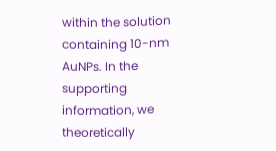within the solution containing 10-nm AuNPs. In the supporting information, we theoretically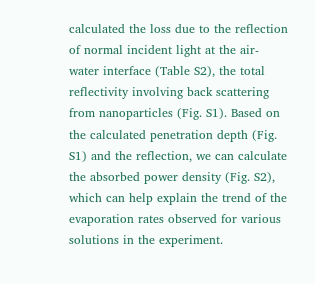calculated the loss due to the reflection of normal incident light at the air-water interface (Table S2), the total reflectivity involving back scattering from nanoparticles (Fig. S1). Based on the calculated penetration depth (Fig. S1) and the reflection, we can calculate the absorbed power density (Fig. S2), which can help explain the trend of the evaporation rates observed for various solutions in the experiment.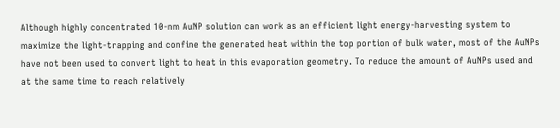Although highly concentrated 10-nm AuNP solution can work as an efficient light energy-harvesting system to maximize the light-trapping and confine the generated heat within the top portion of bulk water, most of the AuNPs have not been used to convert light to heat in this evaporation geometry. To reduce the amount of AuNPs used and at the same time to reach relatively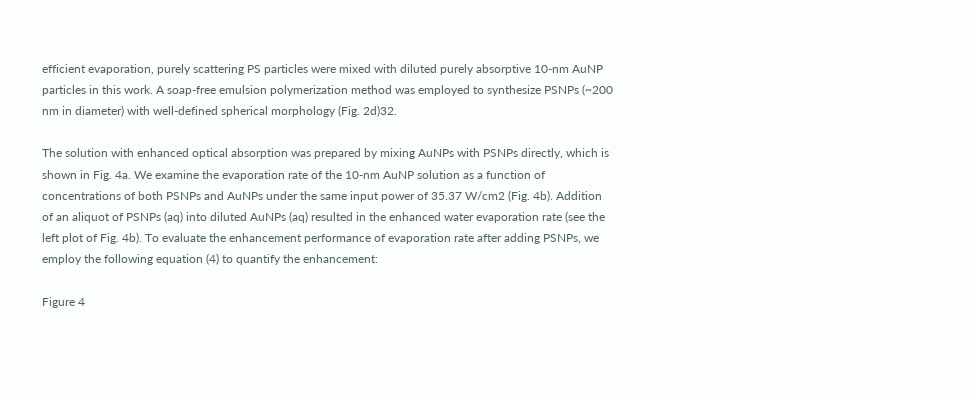efficient evaporation, purely scattering PS particles were mixed with diluted purely absorptive 10-nm AuNP particles in this work. A soap-free emulsion polymerization method was employed to synthesize PSNPs (~200 nm in diameter) with well-defined spherical morphology (Fig. 2d)32.

The solution with enhanced optical absorption was prepared by mixing AuNPs with PSNPs directly, which is shown in Fig. 4a. We examine the evaporation rate of the 10-nm AuNP solution as a function of concentrations of both PSNPs and AuNPs under the same input power of 35.37 W/cm2 (Fig. 4b). Addition of an aliquot of PSNPs (aq) into diluted AuNPs (aq) resulted in the enhanced water evaporation rate (see the left plot of Fig. 4b). To evaluate the enhancement performance of evaporation rate after adding PSNPs, we employ the following equation (4) to quantify the enhancement:

Figure 4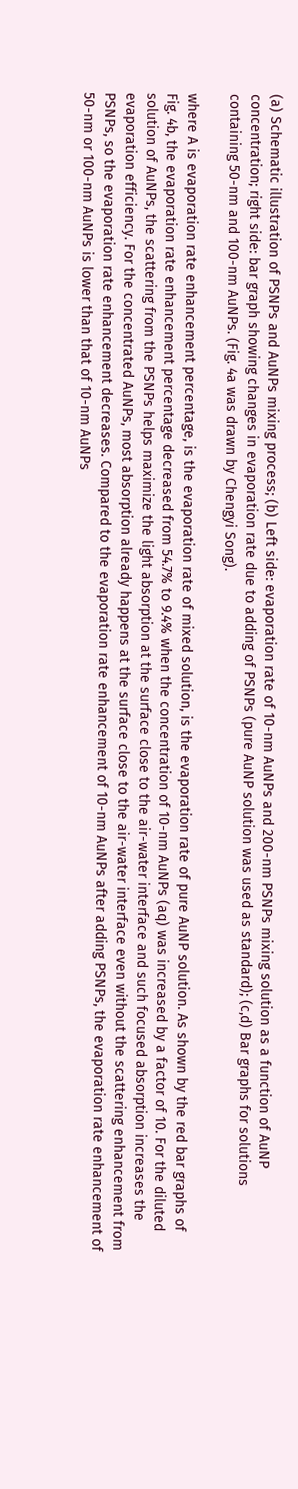(a) Schematic illustration of PSNPs and AuNPs mixing process; (b) Left side: evaporation rate of 10-nm AuNPs and 200-nm PSNPs mixing solution as a function of AuNP concentration; right side: bar graph showing changes in evaporation rate due to adding of PSNPs (pure AuNP solution was used as standard); (c,d) Bar graphs for solutions containing 50-nm and 100-nm AuNPs. (Fig. 4a was drawn by Chengyi Song).

where A is evaporation rate enhancement percentage, is the evaporation rate of mixed solution, is the evaporation rate of pure AuNP solution. As shown by the red bar graphs of Fig. 4b, the evaporation rate enhancement percentage decreased from 54.7% to 9.4% when the concentration of 10-nm AuNPs (aq) was increased by a factor of 10. For the diluted solution of AuNPs, the scattering from the PSNPs helps maximize the light absorption at the surface close to the air-water interface and such focused absorption increases the evaporation efficiency. For the concentrated AuNPs, most absorption already happens at the surface close to the air-water interface even without the scattering enhancement from PSNPs, so the evaporation rate enhancement decreases. Compared to the evaporation rate enhancement of 10-nm AuNPs after adding PSNPs, the evaporation rate enhancement of 50-nm or 100-nm AuNPs is lower than that of 10-nm AuNPs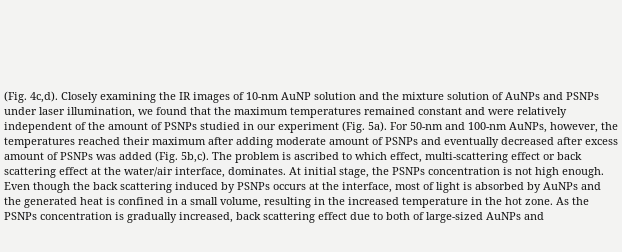(Fig. 4c,d). Closely examining the IR images of 10-nm AuNP solution and the mixture solution of AuNPs and PSNPs under laser illumination, we found that the maximum temperatures remained constant and were relatively independent of the amount of PSNPs studied in our experiment (Fig. 5a). For 50-nm and 100-nm AuNPs, however, the temperatures reached their maximum after adding moderate amount of PSNPs and eventually decreased after excess amount of PSNPs was added (Fig. 5b,c). The problem is ascribed to which effect, multi-scattering effect or back scattering effect at the water/air interface, dominates. At initial stage, the PSNPs concentration is not high enough. Even though the back scattering induced by PSNPs occurs at the interface, most of light is absorbed by AuNPs and the generated heat is confined in a small volume, resulting in the increased temperature in the hot zone. As the PSNPs concentration is gradually increased, back scattering effect due to both of large-sized AuNPs and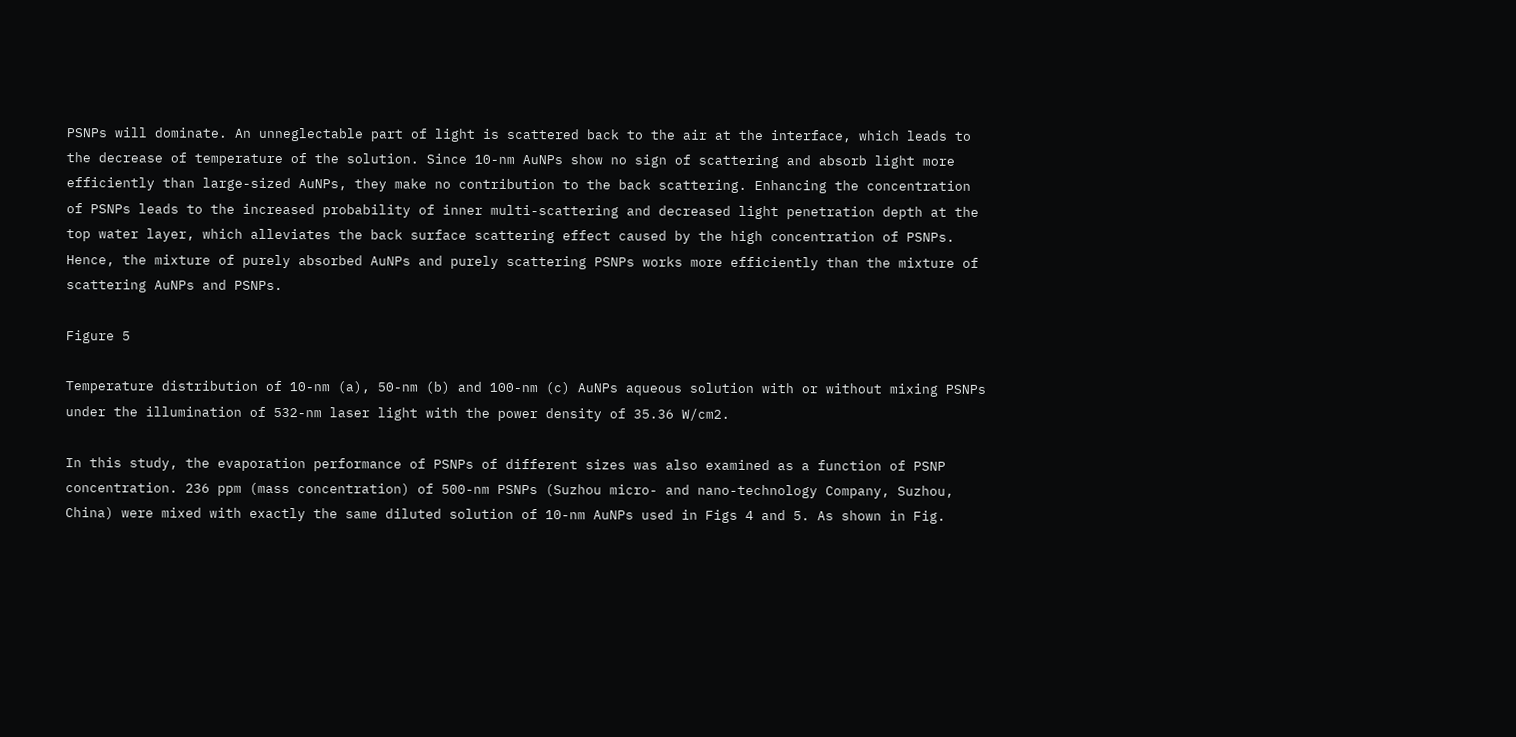PSNPs will dominate. An unneglectable part of light is scattered back to the air at the interface, which leads to the decrease of temperature of the solution. Since 10-nm AuNPs show no sign of scattering and absorb light more efficiently than large-sized AuNPs, they make no contribution to the back scattering. Enhancing the concentration of PSNPs leads to the increased probability of inner multi-scattering and decreased light penetration depth at the top water layer, which alleviates the back surface scattering effect caused by the high concentration of PSNPs. Hence, the mixture of purely absorbed AuNPs and purely scattering PSNPs works more efficiently than the mixture of scattering AuNPs and PSNPs.

Figure 5

Temperature distribution of 10-nm (a), 50-nm (b) and 100-nm (c) AuNPs aqueous solution with or without mixing PSNPs under the illumination of 532-nm laser light with the power density of 35.36 W/cm2.

In this study, the evaporation performance of PSNPs of different sizes was also examined as a function of PSNP concentration. 236 ppm (mass concentration) of 500-nm PSNPs (Suzhou micro- and nano-technology Company, Suzhou, China) were mixed with exactly the same diluted solution of 10-nm AuNPs used in Figs 4 and 5. As shown in Fig.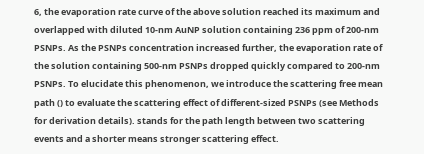6, the evaporation rate curve of the above solution reached its maximum and overlapped with diluted 10-nm AuNP solution containing 236 ppm of 200-nm PSNPs. As the PSNPs concentration increased further, the evaporation rate of the solution containing 500-nm PSNPs dropped quickly compared to 200-nm PSNPs. To elucidate this phenomenon, we introduce the scattering free mean path () to evaluate the scattering effect of different-sized PSNPs (see Methods for derivation details). stands for the path length between two scattering events and a shorter means stronger scattering effect.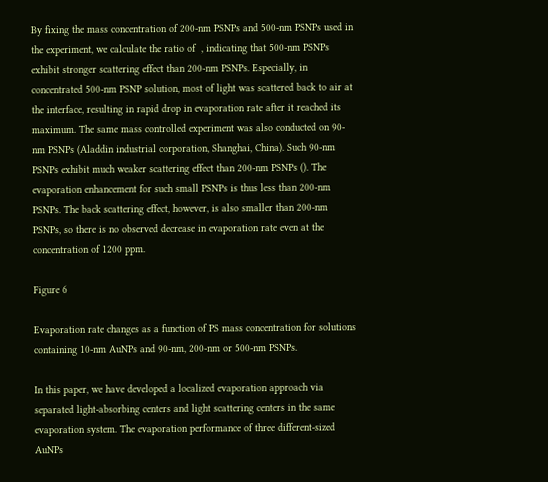By fixing the mass concentration of 200-nm PSNPs and 500-nm PSNPs used in the experiment, we calculate the ratio of  , indicating that 500-nm PSNPs exhibit stronger scattering effect than 200-nm PSNPs. Especially, in concentrated 500-nm PSNP solution, most of light was scattered back to air at the interface, resulting in rapid drop in evaporation rate after it reached its maximum. The same mass controlled experiment was also conducted on 90-nm PSNPs (Aladdin industrial corporation, Shanghai, China). Such 90-nm PSNPs exhibit much weaker scattering effect than 200-nm PSNPs (). The evaporation enhancement for such small PSNPs is thus less than 200-nm PSNPs. The back scattering effect, however, is also smaller than 200-nm PSNPs, so there is no observed decrease in evaporation rate even at the concentration of 1200 ppm.

Figure 6

Evaporation rate changes as a function of PS mass concentration for solutions containing 10-nm AuNPs and 90-nm, 200-nm or 500-nm PSNPs.

In this paper, we have developed a localized evaporation approach via separated light-absorbing centers and light scattering centers in the same evaporation system. The evaporation performance of three different-sized AuNPs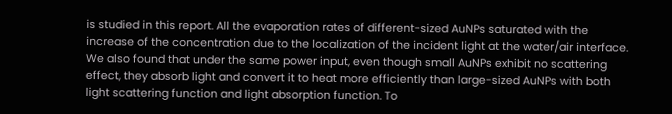is studied in this report. All the evaporation rates of different-sized AuNPs saturated with the increase of the concentration due to the localization of the incident light at the water/air interface. We also found that under the same power input, even though small AuNPs exhibit no scattering effect, they absorb light and convert it to heat more efficiently than large-sized AuNPs with both light scattering function and light absorption function. To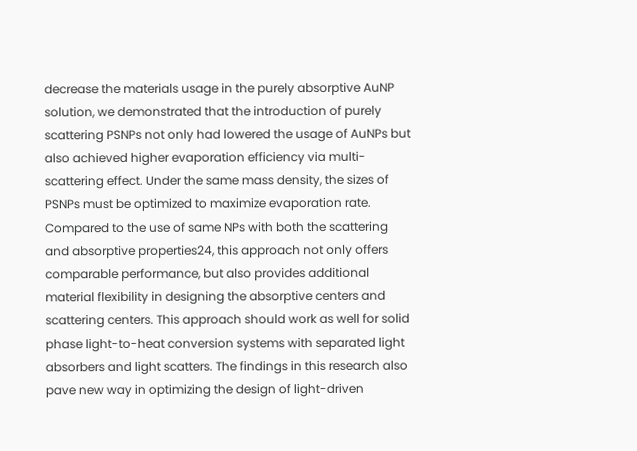decrease the materials usage in the purely absorptive AuNP solution, we demonstrated that the introduction of purely scattering PSNPs not only had lowered the usage of AuNPs but also achieved higher evaporation efficiency via multi-scattering effect. Under the same mass density, the sizes of PSNPs must be optimized to maximize evaporation rate. Compared to the use of same NPs with both the scattering and absorptive properties24, this approach not only offers comparable performance, but also provides additional material flexibility in designing the absorptive centers and scattering centers. This approach should work as well for solid phase light-to-heat conversion systems with separated light absorbers and light scatters. The findings in this research also pave new way in optimizing the design of light-driven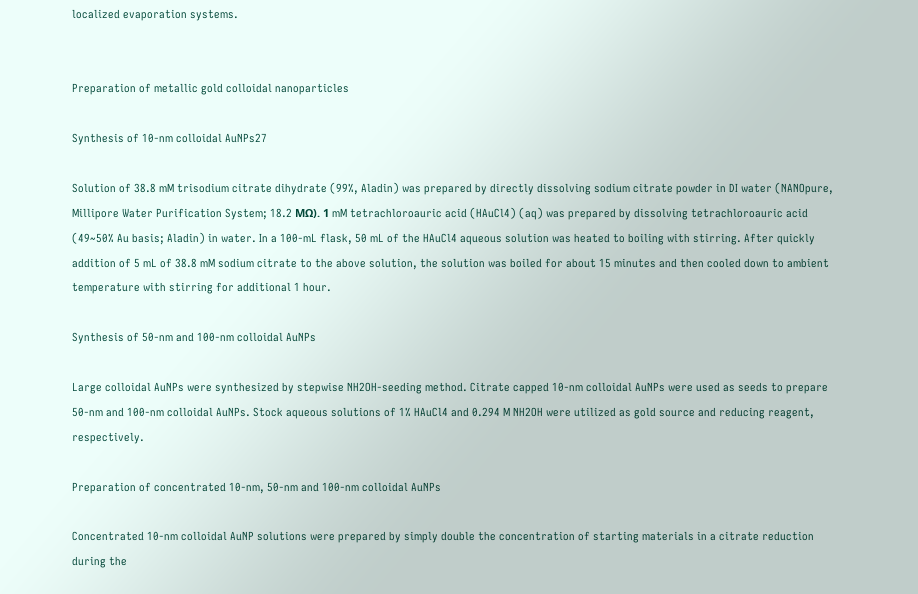localized evaporation systems.


Preparation of metallic gold colloidal nanoparticles

Synthesis of 10-nm colloidal AuNPs27

Solution of 38.8 mM trisodium citrate dihydrate (99%, Aladin) was prepared by directly dissolving sodium citrate powder in DI water (NANOpure, Millipore Water Purification System; 18.2 MΩ). 1 mM tetrachloroauric acid (HAuCl4) (aq) was prepared by dissolving tetrachloroauric acid (49~50% Au basis; Aladin) in water. In a 100-mL flask, 50 mL of the HAuCl4 aqueous solution was heated to boiling with stirring. After quickly addition of 5 mL of 38.8 mM sodium citrate to the above solution, the solution was boiled for about 15 minutes and then cooled down to ambient temperature with stirring for additional 1 hour.

Synthesis of 50-nm and 100-nm colloidal AuNPs

Large colloidal AuNPs were synthesized by stepwise NH2OH-seeding method. Citrate capped 10-nm colloidal AuNPs were used as seeds to prepare 50-nm and 100-nm colloidal AuNPs. Stock aqueous solutions of 1% HAuCl4 and 0.294 M NH2OH were utilized as gold source and reducing reagent, respectively.

Preparation of concentrated 10-nm, 50-nm and 100-nm colloidal AuNPs

Concentrated 10-nm colloidal AuNP solutions were prepared by simply double the concentration of starting materials in a citrate reduction during the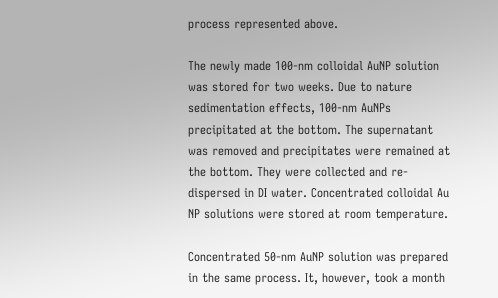process represented above.

The newly made 100-nm colloidal AuNP solution was stored for two weeks. Due to nature sedimentation effects, 100-nm AuNPs precipitated at the bottom. The supernatant was removed and precipitates were remained at the bottom. They were collected and re-dispersed in DI water. Concentrated colloidal Au NP solutions were stored at room temperature.

Concentrated 50-nm AuNP solution was prepared in the same process. It, however, took a month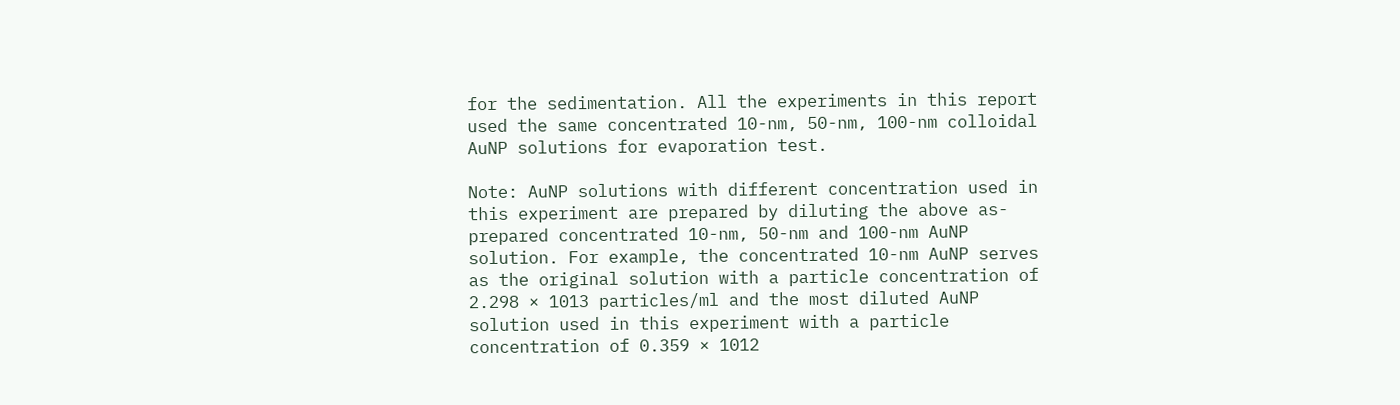for the sedimentation. All the experiments in this report used the same concentrated 10-nm, 50-nm, 100-nm colloidal AuNP solutions for evaporation test.

Note: AuNP solutions with different concentration used in this experiment are prepared by diluting the above as-prepared concentrated 10-nm, 50-nm and 100-nm AuNP solution. For example, the concentrated 10-nm AuNP serves as the original solution with a particle concentration of 2.298 × 1013 particles/ml and the most diluted AuNP solution used in this experiment with a particle concentration of 0.359 × 1012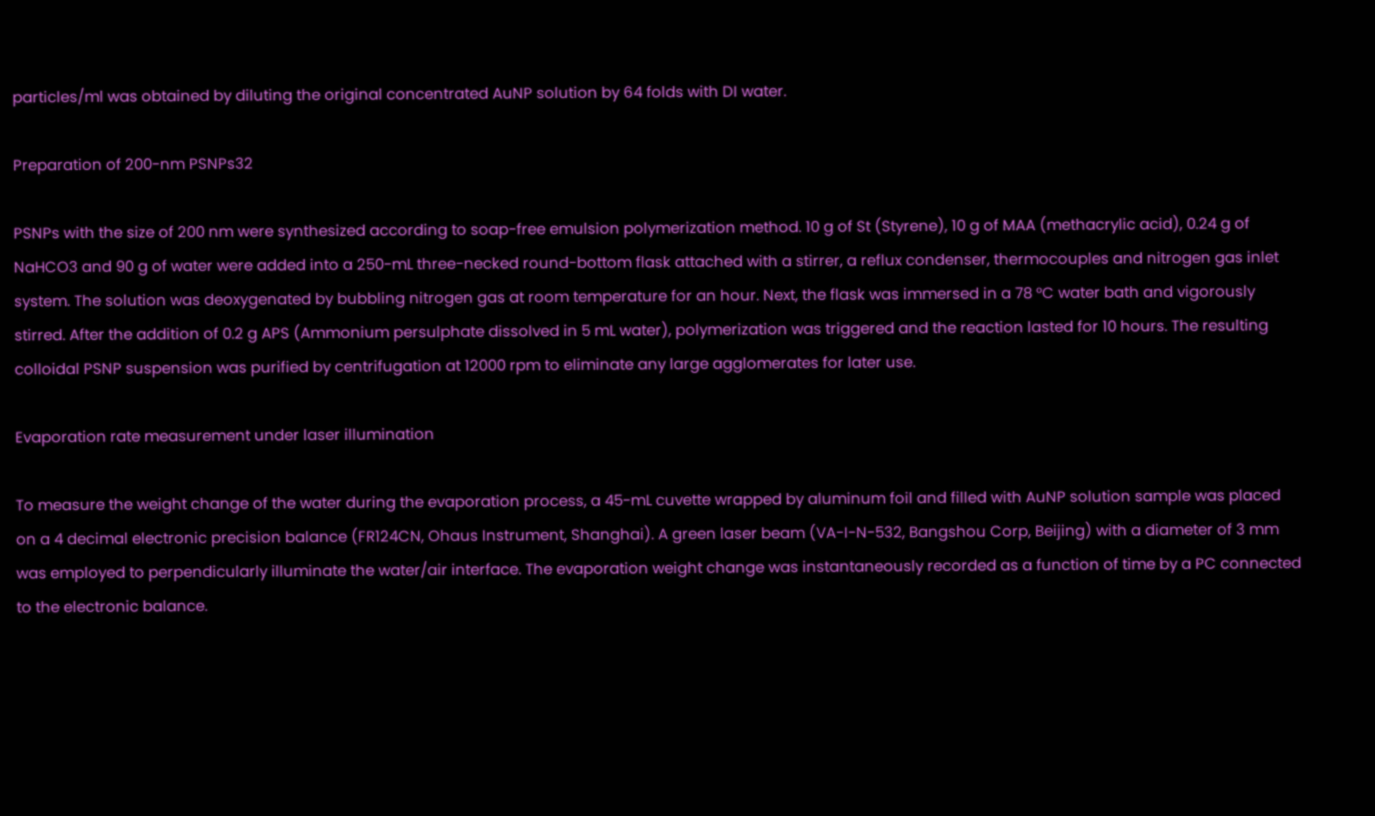particles/ml was obtained by diluting the original concentrated AuNP solution by 64 folds with DI water.

Preparation of 200-nm PSNPs32

PSNPs with the size of 200 nm were synthesized according to soap-free emulsion polymerization method. 10 g of St (Styrene), 10 g of MAA (methacrylic acid), 0.24 g of NaHCO3 and 90 g of water were added into a 250-mL three-necked round-bottom flask attached with a stirrer, a reflux condenser, thermocouples and nitrogen gas inlet system. The solution was deoxygenated by bubbling nitrogen gas at room temperature for an hour. Next, the flask was immersed in a 78 °C water bath and vigorously stirred. After the addition of 0.2 g APS (Ammonium persulphate dissolved in 5 mL water), polymerization was triggered and the reaction lasted for 10 hours. The resulting colloidal PSNP suspension was purified by centrifugation at 12000 rpm to eliminate any large agglomerates for later use.

Evaporation rate measurement under laser illumination

To measure the weight change of the water during the evaporation process, a 45-mL cuvette wrapped by aluminum foil and filled with AuNP solution sample was placed on a 4 decimal electronic precision balance (FR124CN, Ohaus Instrument, Shanghai). A green laser beam (VA-I-N-532, Bangshou Corp, Beijing) with a diameter of 3 mm was employed to perpendicularly illuminate the water/air interface. The evaporation weight change was instantaneously recorded as a function of time by a PC connected to the electronic balance.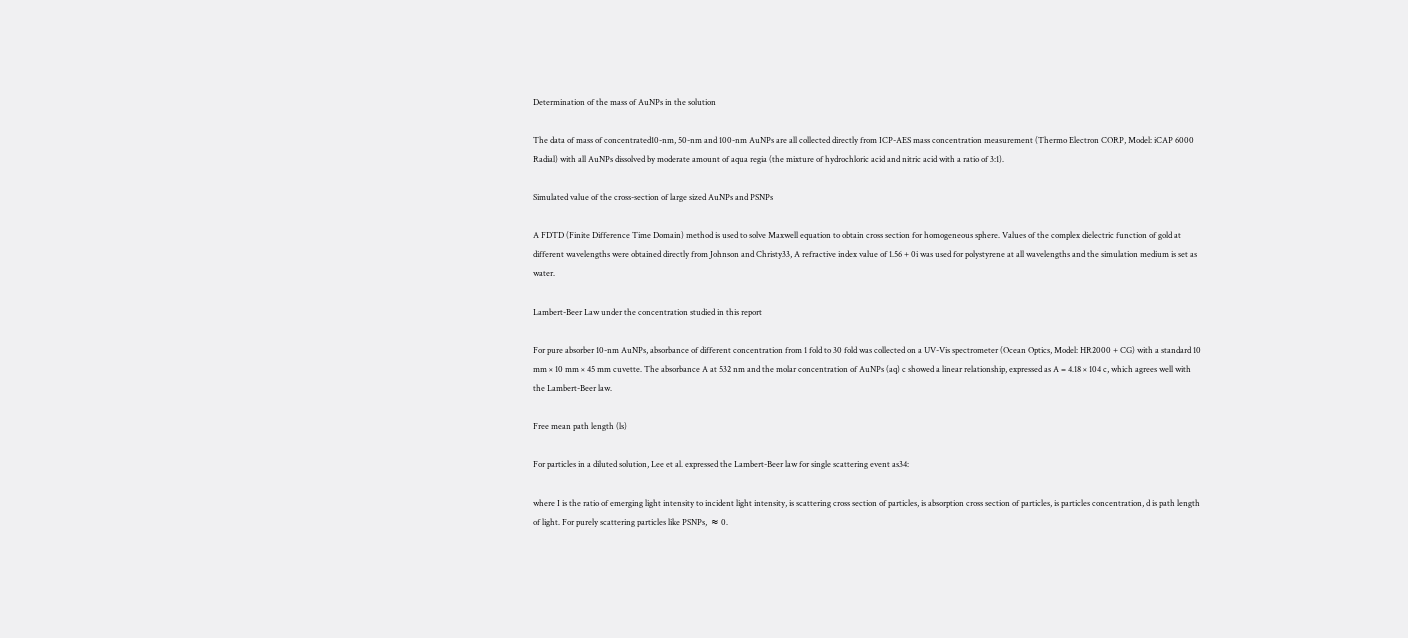Determination of the mass of AuNPs in the solution

The data of mass of concentrated10-nm, 50-nm and 100-nm AuNPs are all collected directly from ICP-AES mass concentration measurement (Thermo Electron CORP, Model: iCAP 6000 Radial) with all AuNPs dissolved by moderate amount of aqua regia (the mixture of hydrochloric acid and nitric acid with a ratio of 3:1).

Simulated value of the cross-section of large sized AuNPs and PSNPs

A FDTD (Finite Difference Time Domain) method is used to solve Maxwell equation to obtain cross section for homogeneous sphere. Values of the complex dielectric function of gold at different wavelengths were obtained directly from Johnson and Christy33, A refractive index value of 1.56 + 0i was used for polystyrene at all wavelengths and the simulation medium is set as water.

Lambert-Beer Law under the concentration studied in this report

For pure absorber 10-nm AuNPs, absorbance of different concentration from 1 fold to 30 fold was collected on a UV-Vis spectrometer (Ocean Optics, Model: HR2000 + CG) with a standard 10 mm × 10 mm × 45 mm cuvette. The absorbance A at 532 nm and the molar concentration of AuNPs (aq) c showed a linear relationship, expressed as A = 4.18 × 104 c, which agrees well with the Lambert-Beer law.

Free mean path length (ls)

For particles in a diluted solution, Lee et al. expressed the Lambert-Beer law for single scattering event as34:

where I is the ratio of emerging light intensity to incident light intensity, is scattering cross section of particles, is absorption cross section of particles, is particles concentration, d is path length of light. For purely scattering particles like PSNPs,  ≈ 0.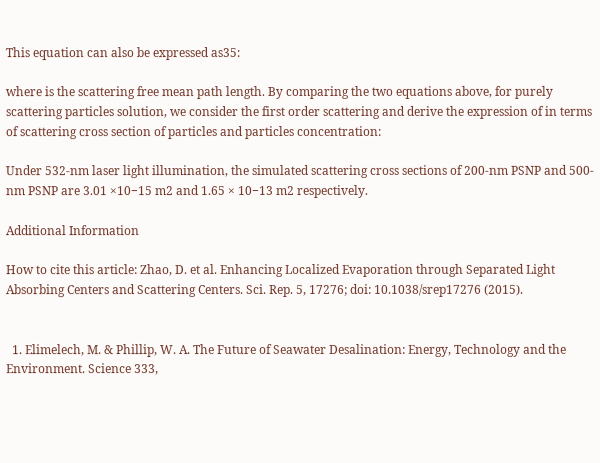This equation can also be expressed as35:

where is the scattering free mean path length. By comparing the two equations above, for purely scattering particles solution, we consider the first order scattering and derive the expression of in terms of scattering cross section of particles and particles concentration:

Under 532-nm laser light illumination, the simulated scattering cross sections of 200-nm PSNP and 500-nm PSNP are 3.01 ×10−15 m2 and 1.65 × 10−13 m2 respectively.

Additional Information

How to cite this article: Zhao, D. et al. Enhancing Localized Evaporation through Separated Light Absorbing Centers and Scattering Centers. Sci. Rep. 5, 17276; doi: 10.1038/srep17276 (2015).


  1. Elimelech, M. & Phillip, W. A. The Future of Seawater Desalination: Energy, Technology and the Environment. Science 333,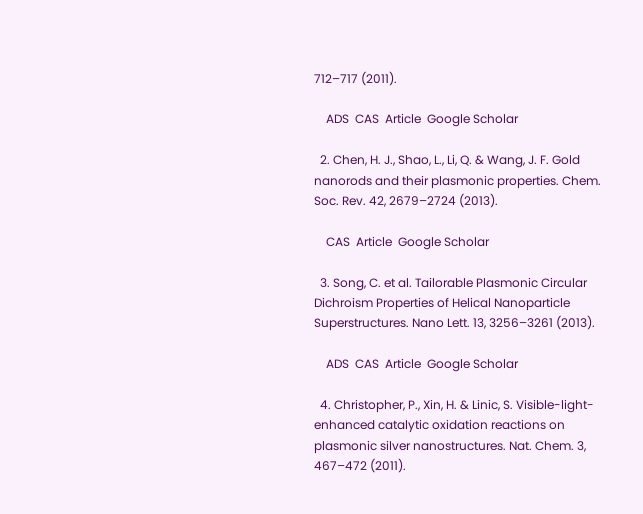712–717 (2011).

    ADS  CAS  Article  Google Scholar

  2. Chen, H. J., Shao, L., Li, Q. & Wang, J. F. Gold nanorods and their plasmonic properties. Chem. Soc. Rev. 42, 2679–2724 (2013).

    CAS  Article  Google Scholar

  3. Song, C. et al. Tailorable Plasmonic Circular Dichroism Properties of Helical Nanoparticle Superstructures. Nano Lett. 13, 3256–3261 (2013).

    ADS  CAS  Article  Google Scholar

  4. Christopher, P., Xin, H. & Linic, S. Visible-light-enhanced catalytic oxidation reactions on plasmonic silver nanostructures. Nat. Chem. 3, 467–472 (2011).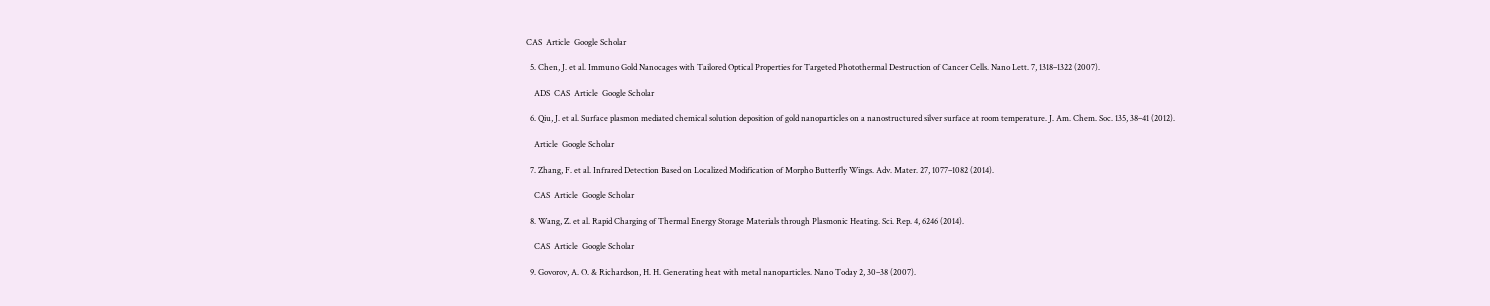CAS  Article  Google Scholar

  5. Chen, J. et al. Immuno Gold Nanocages with Tailored Optical Properties for Targeted Photothermal Destruction of Cancer Cells. Nano Lett. 7, 1318–1322 (2007).

    ADS  CAS  Article  Google Scholar

  6. Qiu, J. et al. Surface plasmon mediated chemical solution deposition of gold nanoparticles on a nanostructured silver surface at room temperature. J. Am. Chem. Soc. 135, 38–41 (2012).

    Article  Google Scholar

  7. Zhang, F. et al. Infrared Detection Based on Localized Modification of Morpho Butterfly Wings. Adv. Mater. 27, 1077–1082 (2014).

    CAS  Article  Google Scholar

  8. Wang, Z. et al. Rapid Charging of Thermal Energy Storage Materials through Plasmonic Heating. Sci. Rep. 4, 6246 (2014).

    CAS  Article  Google Scholar

  9. Govorov, A. O. & Richardson, H. H. Generating heat with metal nanoparticles. Nano Today 2, 30–38 (2007).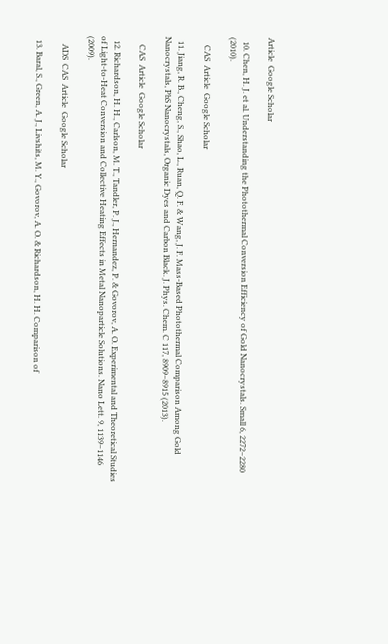Article  Google Scholar

  10. Chen, H. J. et al. Understanding the Photothermal Conversion Efficiency of Gold Nanocrystals. Small 6, 2272–2280 (2010).

    CAS  Article  Google Scholar

  11. Jiang, R. B., Cheng, S., Shao, L., Ruan, Q. F. & Wang, J. F. Mass-Based Photothermal Comparison Among Gold Nanocrystals, PbS Nanocrystals, Organic Dyes and Carbon Black. J. Phys. Chem. C 117, 8909–8915 (2013).

    CAS  Article  Google Scholar

  12. Richardson, H. H., Carlson, M. T., Tandler, P. J., Hernandez, P. & Govorov, A. O. Experimental and Theoretical Studies of Light-to-Heat Conversion and Collective Heating Effects in Metal Nanoparticle Solutions. Nano Lett. 9, 1139–1146 (2009).

    ADS  CAS  Article  Google Scholar

  13. Baral, S., Green, A. J., Livshits, M. Y., Govorov, A. O. & Richardson, H. H. Comparison of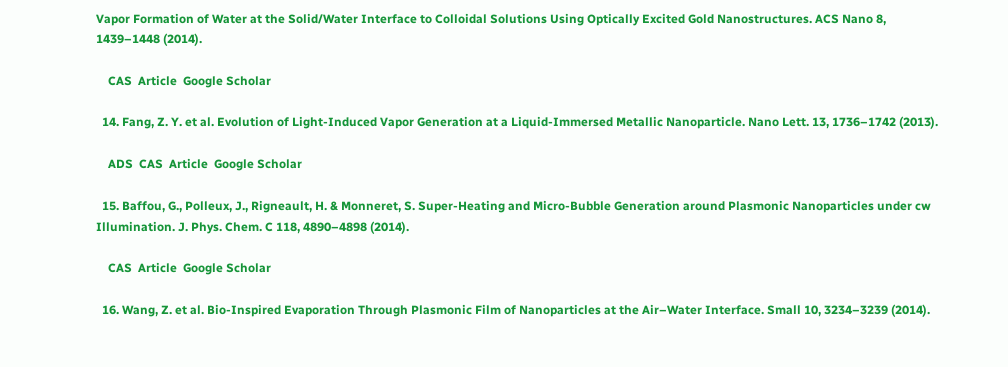Vapor Formation of Water at the Solid/Water Interface to Colloidal Solutions Using Optically Excited Gold Nanostructures. ACS Nano 8, 1439–1448 (2014).

    CAS  Article  Google Scholar

  14. Fang, Z. Y. et al. Evolution of Light-Induced Vapor Generation at a Liquid-Immersed Metallic Nanoparticle. Nano Lett. 13, 1736–1742 (2013).

    ADS  CAS  Article  Google Scholar

  15. Baffou, G., Polleux, J., Rigneault, H. & Monneret, S. Super-Heating and Micro-Bubble Generation around Plasmonic Nanoparticles under cw Illumination. J. Phys. Chem. C 118, 4890–4898 (2014).

    CAS  Article  Google Scholar

  16. Wang, Z. et al. Bio-Inspired Evaporation Through Plasmonic Film of Nanoparticles at the Air–Water Interface. Small 10, 3234–3239 (2014).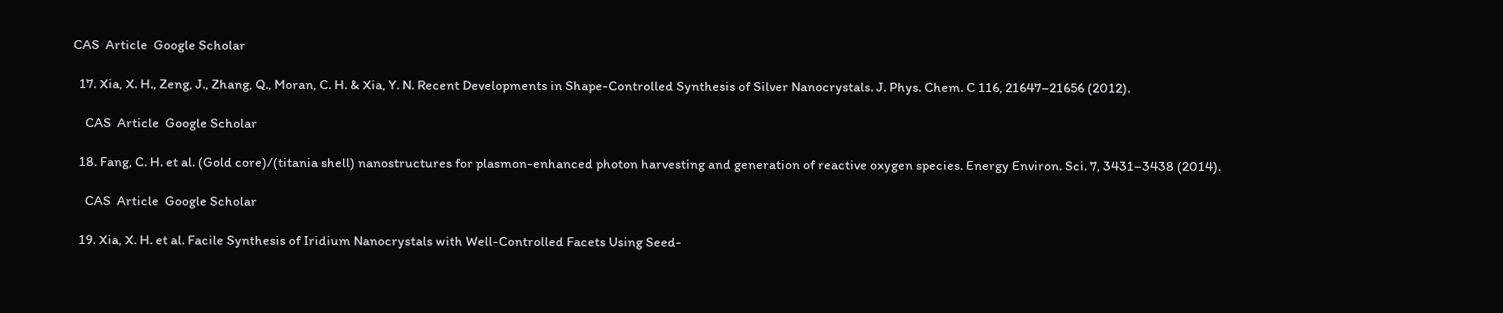CAS  Article  Google Scholar

  17. Xia, X. H., Zeng, J., Zhang, Q., Moran, C. H. & Xia, Y. N. Recent Developments in Shape-Controlled Synthesis of Silver Nanocrystals. J. Phys. Chem. C 116, 21647–21656 (2012).

    CAS  Article  Google Scholar

  18. Fang, C. H. et al. (Gold core)/(titania shell) nanostructures for plasmon-enhanced photon harvesting and generation of reactive oxygen species. Energy Environ. Sci. 7, 3431–3438 (2014).

    CAS  Article  Google Scholar

  19. Xia, X. H. et al. Facile Synthesis of Iridium Nanocrystals with Well-Controlled Facets Using Seed-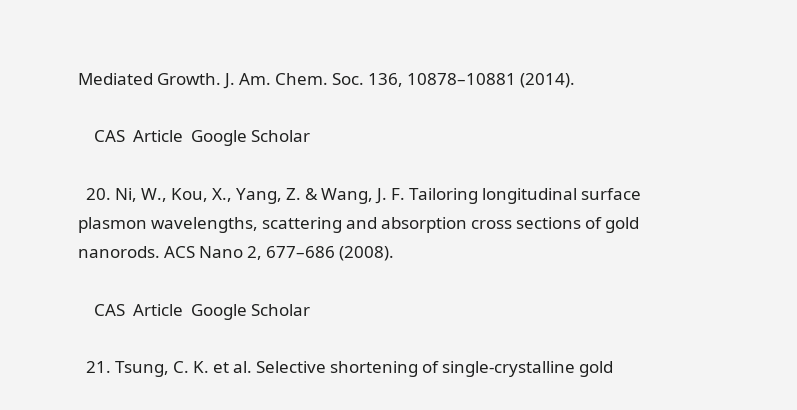Mediated Growth. J. Am. Chem. Soc. 136, 10878–10881 (2014).

    CAS  Article  Google Scholar

  20. Ni, W., Kou, X., Yang, Z. & Wang, J. F. Tailoring longitudinal surface plasmon wavelengths, scattering and absorption cross sections of gold nanorods. ACS Nano 2, 677–686 (2008).

    CAS  Article  Google Scholar

  21. Tsung, C. K. et al. Selective shortening of single-crystalline gold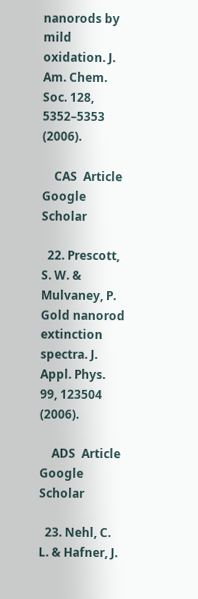nanorods by mild oxidation. J. Am. Chem. Soc. 128, 5352–5353 (2006).

    CAS  Article  Google Scholar

  22. Prescott, S. W. & Mulvaney, P. Gold nanorod extinction spectra. J. Appl. Phys. 99, 123504 (2006).

    ADS  Article  Google Scholar

  23. Nehl, C. L. & Hafner, J.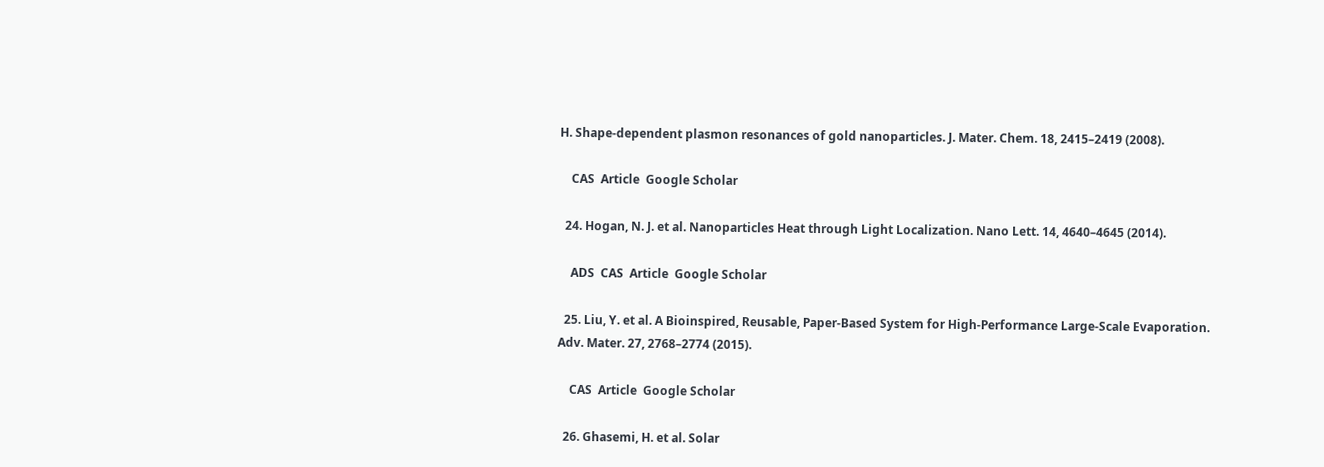H. Shape-dependent plasmon resonances of gold nanoparticles. J. Mater. Chem. 18, 2415–2419 (2008).

    CAS  Article  Google Scholar

  24. Hogan, N. J. et al. Nanoparticles Heat through Light Localization. Nano Lett. 14, 4640–4645 (2014).

    ADS  CAS  Article  Google Scholar

  25. Liu, Y. et al. A Bioinspired, Reusable, Paper-Based System for High-Performance Large-Scale Evaporation. Adv. Mater. 27, 2768–2774 (2015).

    CAS  Article  Google Scholar

  26. Ghasemi, H. et al. Solar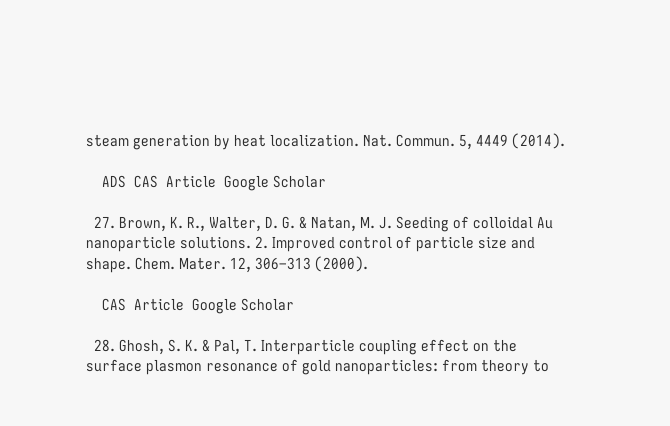steam generation by heat localization. Nat. Commun. 5, 4449 (2014).

    ADS  CAS  Article  Google Scholar

  27. Brown, K. R., Walter, D. G. & Natan, M. J. Seeding of colloidal Au nanoparticle solutions. 2. Improved control of particle size and shape. Chem. Mater. 12, 306–313 (2000).

    CAS  Article  Google Scholar

  28. Ghosh, S. K. & Pal, T. Interparticle coupling effect on the surface plasmon resonance of gold nanoparticles: from theory to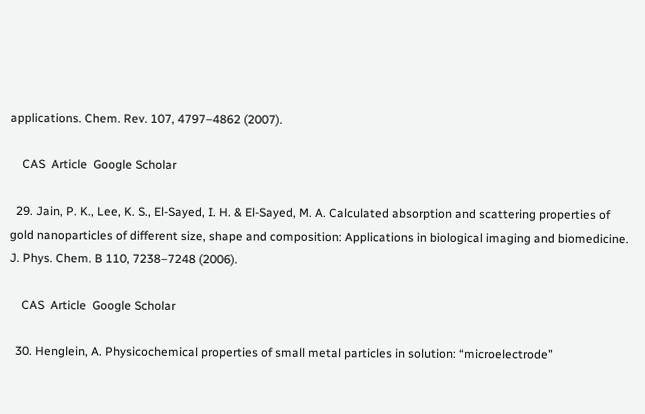applications. Chem. Rev. 107, 4797–4862 (2007).

    CAS  Article  Google Scholar

  29. Jain, P. K., Lee, K. S., El-Sayed, I. H. & El-Sayed, M. A. Calculated absorption and scattering properties of gold nanoparticles of different size, shape and composition: Applications in biological imaging and biomedicine. J. Phys. Chem. B 110, 7238–7248 (2006).

    CAS  Article  Google Scholar

  30. Henglein, A. Physicochemical properties of small metal particles in solution: “microelectrode”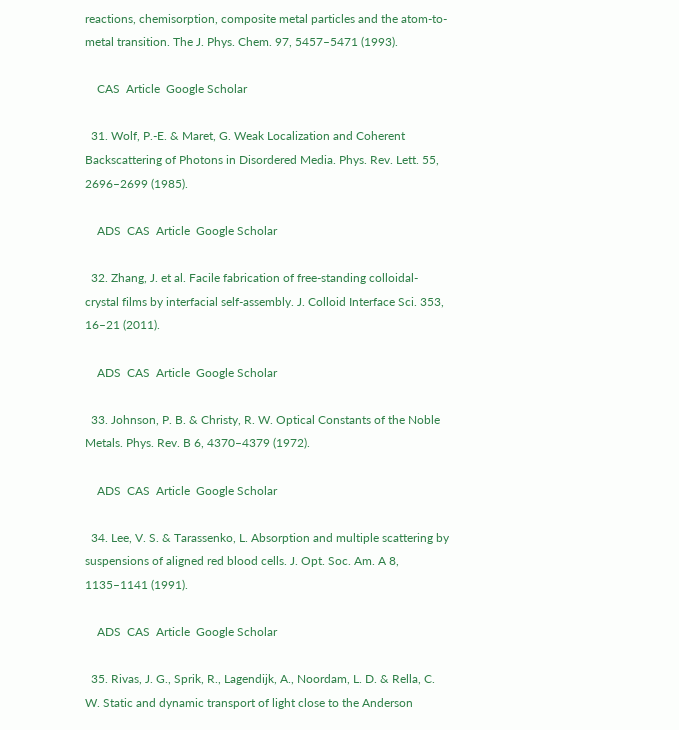reactions, chemisorption, composite metal particles and the atom-to-metal transition. The J. Phys. Chem. 97, 5457–5471 (1993).

    CAS  Article  Google Scholar

  31. Wolf, P.-E. & Maret, G. Weak Localization and Coherent Backscattering of Photons in Disordered Media. Phys. Rev. Lett. 55, 2696–2699 (1985).

    ADS  CAS  Article  Google Scholar

  32. Zhang, J. et al. Facile fabrication of free-standing colloidal-crystal films by interfacial self-assembly. J. Colloid Interface Sci. 353, 16–21 (2011).

    ADS  CAS  Article  Google Scholar

  33. Johnson, P. B. & Christy, R. W. Optical Constants of the Noble Metals. Phys. Rev. B 6, 4370–4379 (1972).

    ADS  CAS  Article  Google Scholar

  34. Lee, V. S. & Tarassenko, L. Absorption and multiple scattering by suspensions of aligned red blood cells. J. Opt. Soc. Am. A 8, 1135–1141 (1991).

    ADS  CAS  Article  Google Scholar

  35. Rivas, J. G., Sprik, R., Lagendijk, A., Noordam, L. D. & Rella, C. W. Static and dynamic transport of light close to the Anderson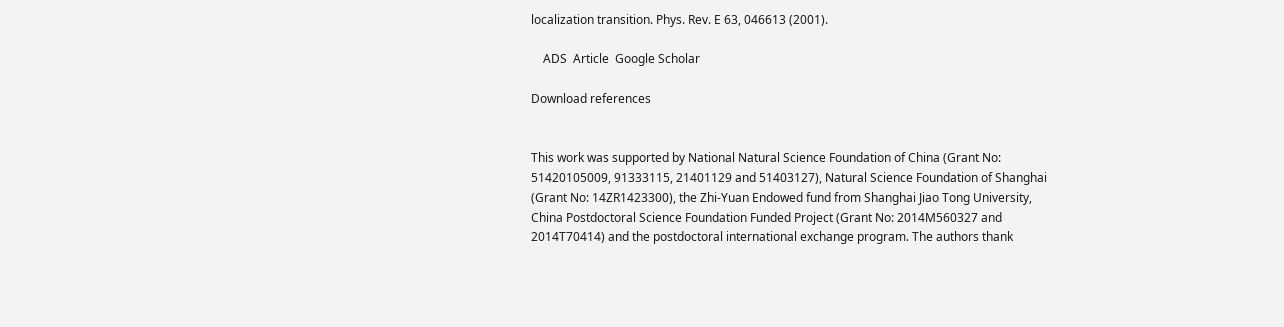localization transition. Phys. Rev. E 63, 046613 (2001).

    ADS  Article  Google Scholar

Download references


This work was supported by National Natural Science Foundation of China (Grant No: 51420105009, 91333115, 21401129 and 51403127), Natural Science Foundation of Shanghai (Grant No: 14ZR1423300), the Zhi-Yuan Endowed fund from Shanghai Jiao Tong University, China Postdoctoral Science Foundation Funded Project (Grant No: 2014M560327 and 2014T70414) and the postdoctoral international exchange program. The authors thank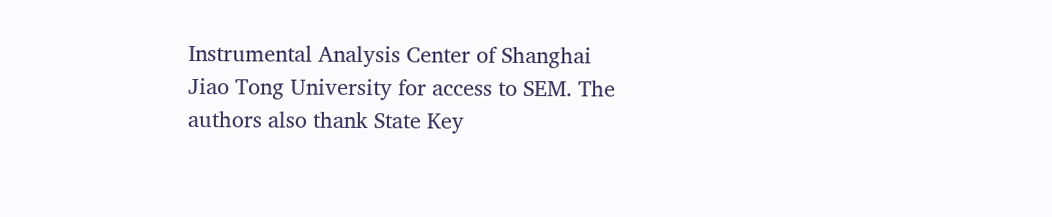Instrumental Analysis Center of Shanghai Jiao Tong University for access to SEM. The authors also thank State Key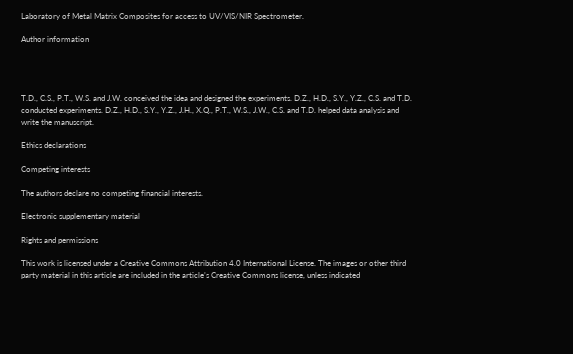Laboratory of Metal Matrix Composites for access to UV/VIS/NIR Spectrometer.

Author information




T.D., C.S., P.T., W.S. and J.W. conceived the idea and designed the experiments. D.Z., H.D., S.Y., Y.Z., C.S. and T.D. conducted experiments. D.Z., H.D., S.Y., Y.Z., J.H., X.Q., P.T., W.S., J.W., C.S. and T.D. helped data analysis and write the manuscript.

Ethics declarations

Competing interests

The authors declare no competing financial interests.

Electronic supplementary material

Rights and permissions

This work is licensed under a Creative Commons Attribution 4.0 International License. The images or other third party material in this article are included in the article’s Creative Commons license, unless indicated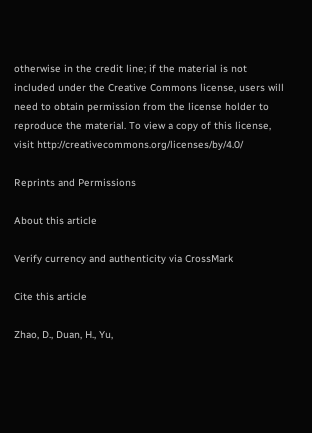otherwise in the credit line; if the material is not included under the Creative Commons license, users will need to obtain permission from the license holder to reproduce the material. To view a copy of this license, visit http://creativecommons.org/licenses/by/4.0/

Reprints and Permissions

About this article

Verify currency and authenticity via CrossMark

Cite this article

Zhao, D., Duan, H., Yu,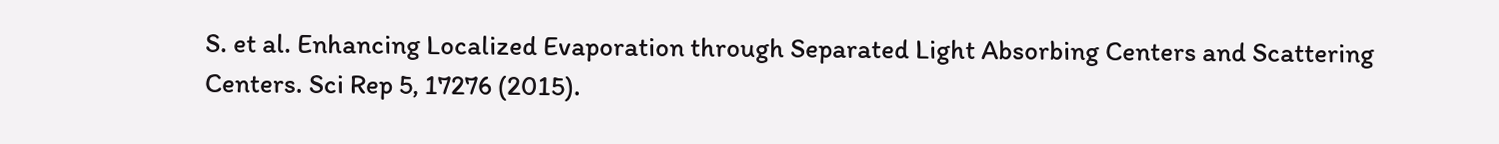S. et al. Enhancing Localized Evaporation through Separated Light Absorbing Centers and Scattering Centers. Sci Rep 5, 17276 (2015).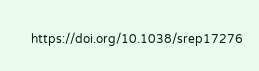https://doi.org/10.1038/srep17276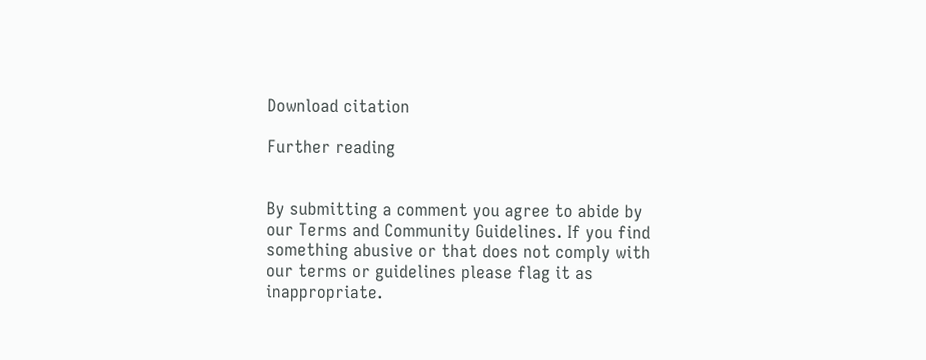Download citation

Further reading


By submitting a comment you agree to abide by our Terms and Community Guidelines. If you find something abusive or that does not comply with our terms or guidelines please flag it as inappropriate.